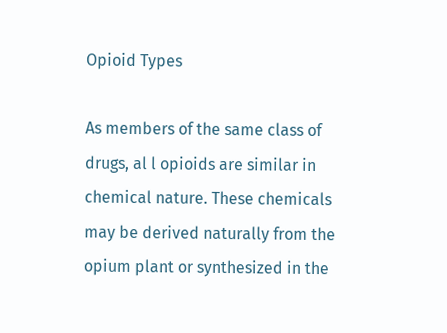Opioid Types

As members of the same class of drugs, al l opioids are similar in chemical nature. These chemicals may be derived naturally from the opium plant or synthesized in the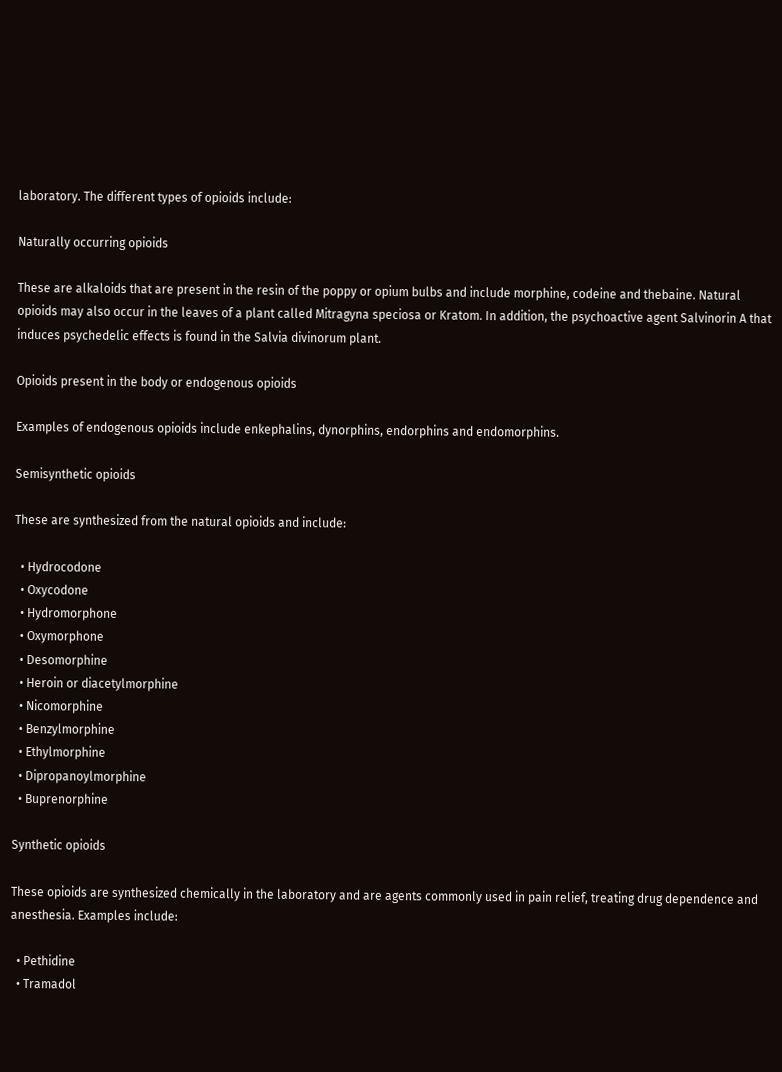laboratory. The different types of opioids include:

Naturally occurring opioids

These are alkaloids that are present in the resin of the poppy or opium bulbs and include morphine, codeine and thebaine. Natural opioids may also occur in the leaves of a plant called Mitragyna speciosa or Kratom. In addition, the psychoactive agent Salvinorin A that induces psychedelic effects is found in the Salvia divinorum plant.

Opioids present in the body or endogenous opioids

Examples of endogenous opioids include enkephalins, dynorphins, endorphins and endomorphins.

Semisynthetic opioids

These are synthesized from the natural opioids and include:

  • Hydrocodone
  • Oxycodone
  • Hydromorphone
  • Oxymorphone
  • Desomorphine
  • Heroin or diacetylmorphine
  • Nicomorphine
  • Benzylmorphine
  • Ethylmorphine
  • Dipropanoylmorphine
  • Buprenorphine

Synthetic opioids

These opioids are synthesized chemically in the laboratory and are agents commonly used in pain relief, treating drug dependence and anesthesia. Examples include:

  • Pethidine
  • Tramadol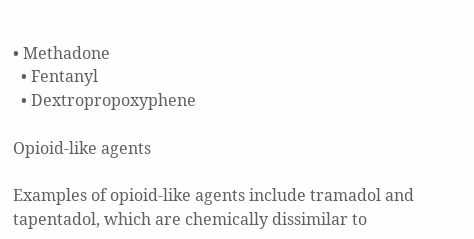• Methadone
  • Fentanyl
  • Dextropropoxyphene

Opioid-like agents

Examples of opioid-like agents include tramadol and tapentadol, which are chemically dissimilar to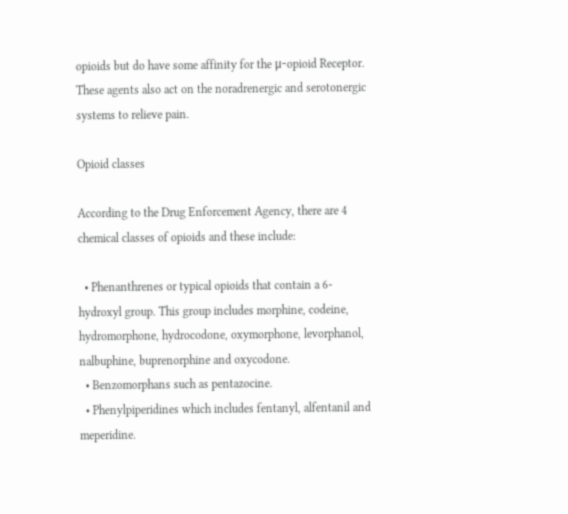opioids but do have some affinity for the μ-opioid Receptor. These agents also act on the noradrenergic and serotonergic systems to relieve pain.

Opioid classes

According to the Drug Enforcement Agency, there are 4 chemical classes of opioids and these include:

  • Phenanthrenes or typical opioids that contain a 6-hydroxyl group. This group includes morphine, codeine, hydromorphone, hydrocodone, oxymorphone, levorphanol, nalbuphine, buprenorphine and oxycodone.
  • Benzomorphans such as pentazocine.
  • Phenylpiperidines which includes fentanyl, alfentanil and meperidine.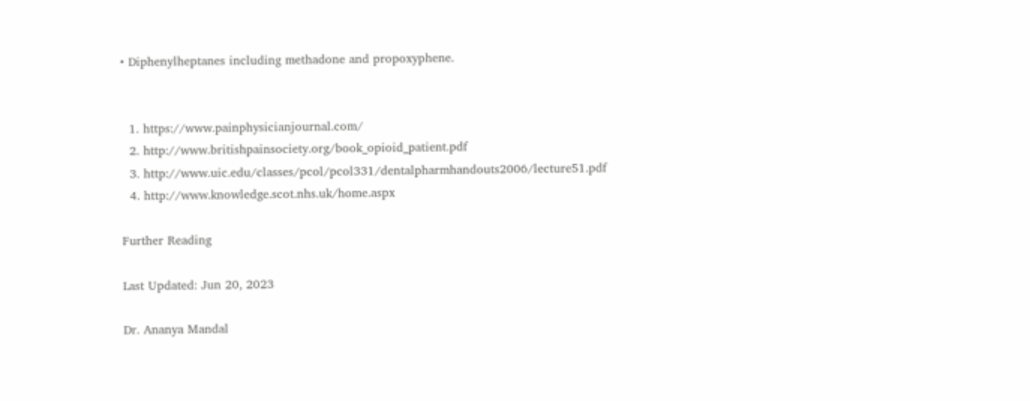• Diphenylheptanes including methadone and propoxyphene.


  1. https://www.painphysicianjournal.com/
  2. http://www.britishpainsociety.org/book_opioid_patient.pdf
  3. http://www.uic.edu/classes/pcol/pcol331/dentalpharmhandouts2006/lecture51.pdf
  4. http://www.knowledge.scot.nhs.uk/home.aspx

Further Reading

Last Updated: Jun 20, 2023

Dr. Ananya Mandal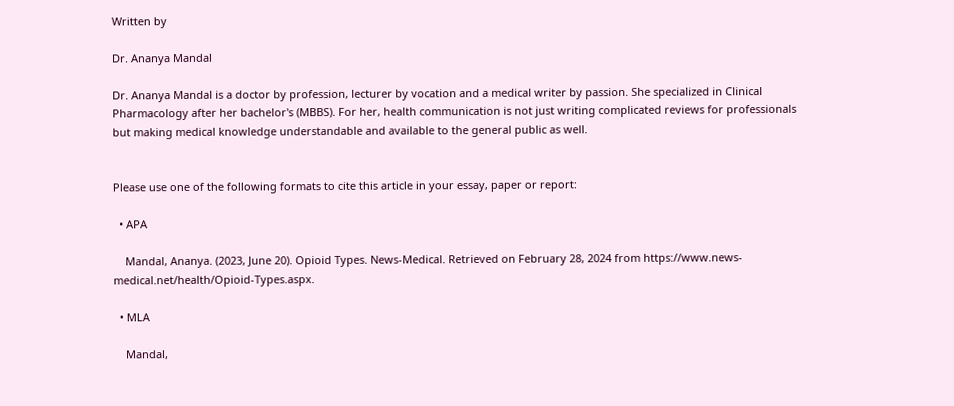Written by

Dr. Ananya Mandal

Dr. Ananya Mandal is a doctor by profession, lecturer by vocation and a medical writer by passion. She specialized in Clinical Pharmacology after her bachelor's (MBBS). For her, health communication is not just writing complicated reviews for professionals but making medical knowledge understandable and available to the general public as well.


Please use one of the following formats to cite this article in your essay, paper or report:

  • APA

    Mandal, Ananya. (2023, June 20). Opioid Types. News-Medical. Retrieved on February 28, 2024 from https://www.news-medical.net/health/Opioid-Types.aspx.

  • MLA

    Mandal,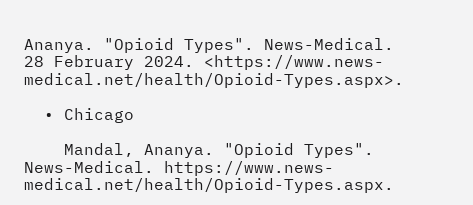Ananya. "Opioid Types". News-Medical. 28 February 2024. <https://www.news-medical.net/health/Opioid-Types.aspx>.

  • Chicago

    Mandal, Ananya. "Opioid Types". News-Medical. https://www.news-medical.net/health/Opioid-Types.aspx.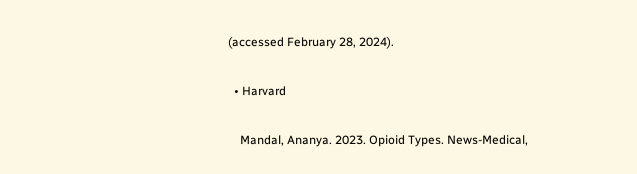(accessed February 28, 2024).

  • Harvard

    Mandal, Ananya. 2023. Opioid Types. News-Medical,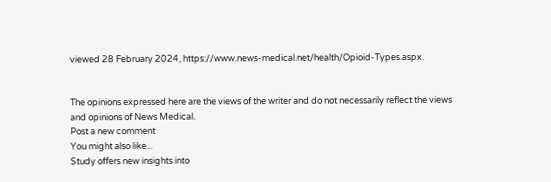viewed 28 February 2024, https://www.news-medical.net/health/Opioid-Types.aspx.


The opinions expressed here are the views of the writer and do not necessarily reflect the views and opinions of News Medical.
Post a new comment
You might also like...
Study offers new insights into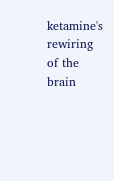ketamine's rewiring of the brain